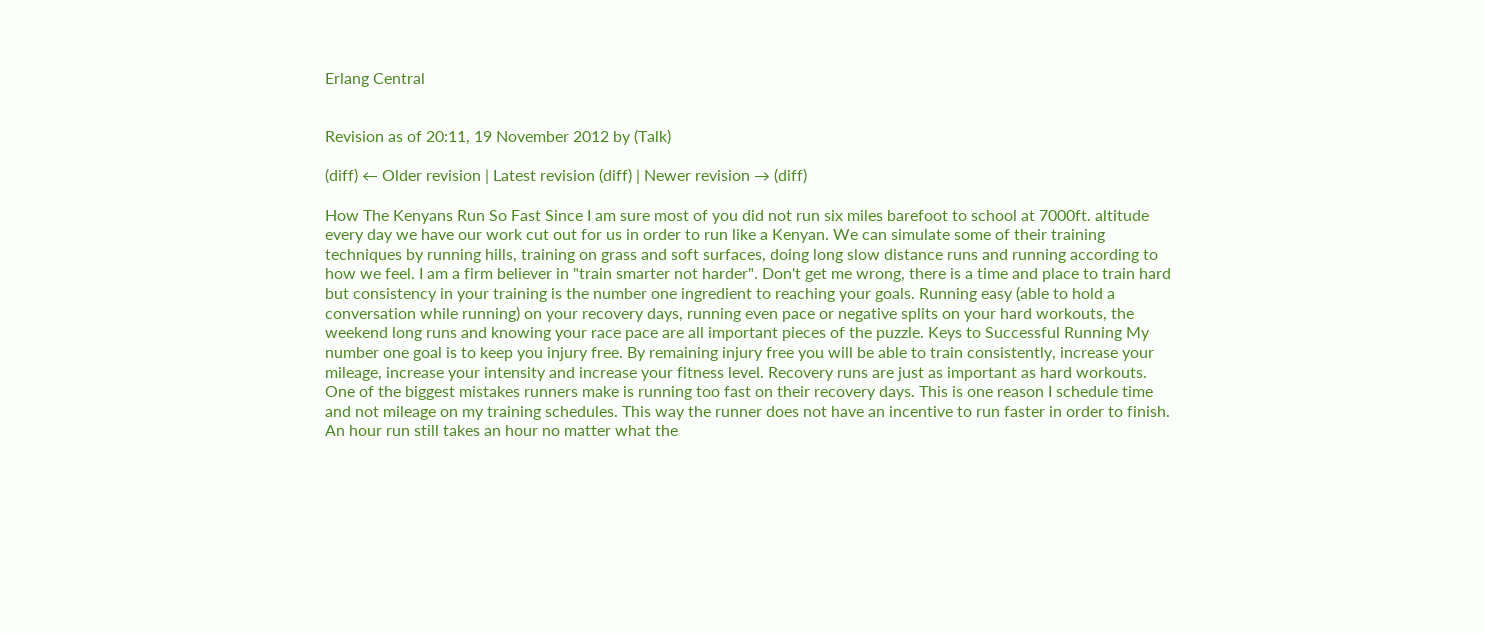Erlang Central


Revision as of 20:11, 19 November 2012 by (Talk)

(diff) ← Older revision | Latest revision (diff) | Newer revision → (diff)

How The Kenyans Run So Fast Since I am sure most of you did not run six miles barefoot to school at 7000ft. altitude every day we have our work cut out for us in order to run like a Kenyan. We can simulate some of their training techniques by running hills, training on grass and soft surfaces, doing long slow distance runs and running according to how we feel. I am a firm believer in "train smarter not harder". Don't get me wrong, there is a time and place to train hard but consistency in your training is the number one ingredient to reaching your goals. Running easy (able to hold a conversation while running) on your recovery days, running even pace or negative splits on your hard workouts, the weekend long runs and knowing your race pace are all important pieces of the puzzle. Keys to Successful Running My number one goal is to keep you injury free. By remaining injury free you will be able to train consistently, increase your mileage, increase your intensity and increase your fitness level. Recovery runs are just as important as hard workouts. One of the biggest mistakes runners make is running too fast on their recovery days. This is one reason I schedule time and not mileage on my training schedules. This way the runner does not have an incentive to run faster in order to finish. An hour run still takes an hour no matter what the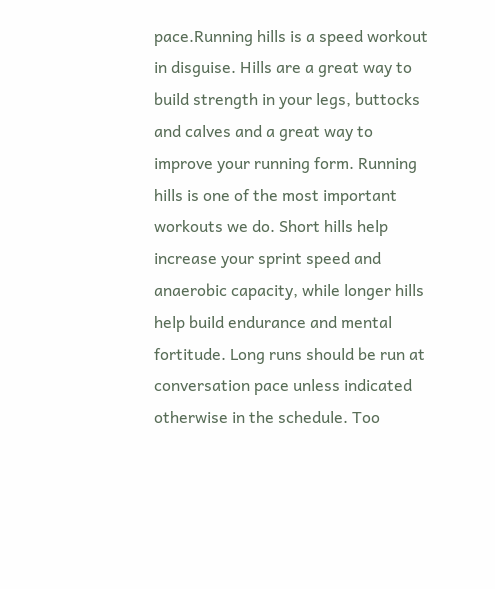pace.Running hills is a speed workout in disguise. Hills are a great way to build strength in your legs, buttocks and calves and a great way to improve your running form. Running hills is one of the most important workouts we do. Short hills help increase your sprint speed and anaerobic capacity, while longer hills help build endurance and mental fortitude. Long runs should be run at conversation pace unless indicated otherwise in the schedule. Too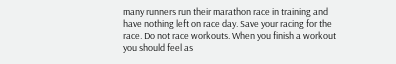many runners run their marathon race in training and have nothing left on race day. Save your racing for the race. Do not race workouts. When you finish a workout you should feel as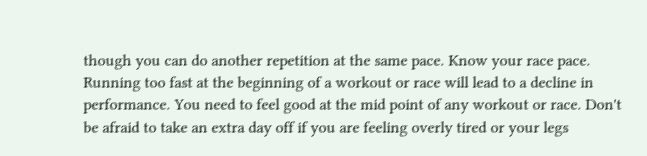though you can do another repetition at the same pace. Know your race pace. Running too fast at the beginning of a workout or race will lead to a decline in performance. You need to feel good at the mid point of any workout or race. Don't be afraid to take an extra day off if you are feeling overly tired or your legs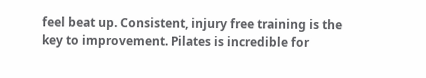feel beat up. Consistent, injury free training is the key to improvement. Pilates is incredible for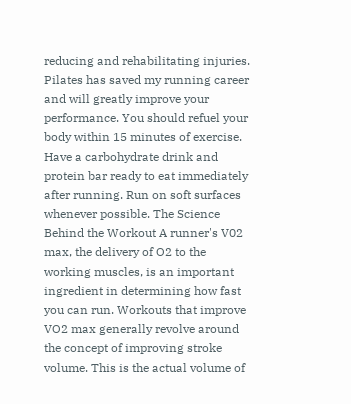reducing and rehabilitating injuries. Pilates has saved my running career and will greatly improve your performance. You should refuel your body within 15 minutes of exercise. Have a carbohydrate drink and protein bar ready to eat immediately after running. Run on soft surfaces whenever possible. The Science Behind the Workout A runner's V02 max, the delivery of O2 to the working muscles, is an important ingredient in determining how fast you can run. Workouts that improve VO2 max generally revolve around the concept of improving stroke volume. This is the actual volume of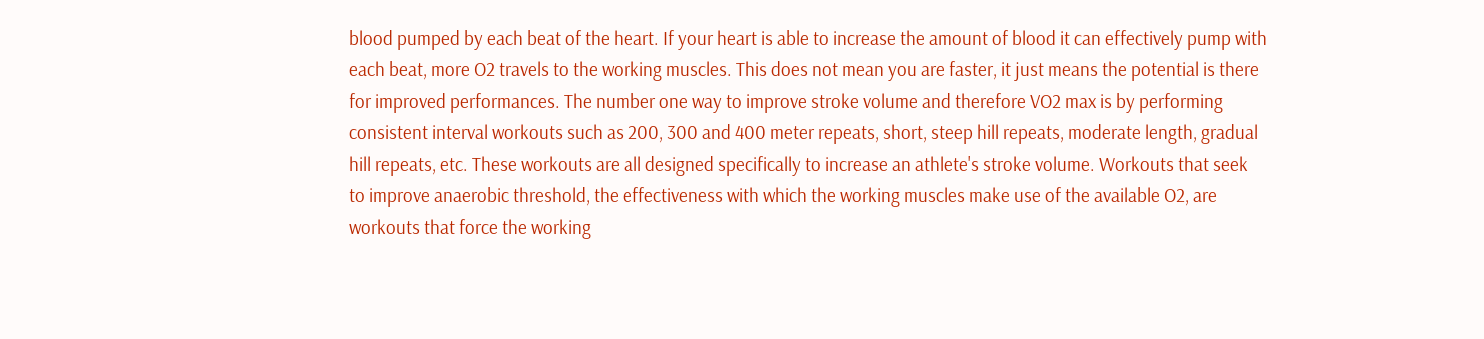blood pumped by each beat of the heart. If your heart is able to increase the amount of blood it can effectively pump with each beat, more O2 travels to the working muscles. This does not mean you are faster, it just means the potential is there for improved performances. The number one way to improve stroke volume and therefore VO2 max is by performing consistent interval workouts such as 200, 300 and 400 meter repeats, short, steep hill repeats, moderate length, gradual hill repeats, etc. These workouts are all designed specifically to increase an athlete's stroke volume. Workouts that seek to improve anaerobic threshold, the effectiveness with which the working muscles make use of the available O2, are workouts that force the working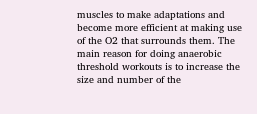muscles to make adaptations and become more efficient at making use of the O2 that surrounds them. The main reason for doing anaerobic threshold workouts is to increase the size and number of the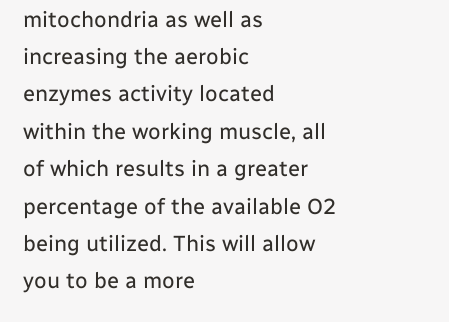mitochondria as well as increasing the aerobic enzymes activity located within the working muscle, all of which results in a greater percentage of the available O2 being utilized. This will allow you to be a more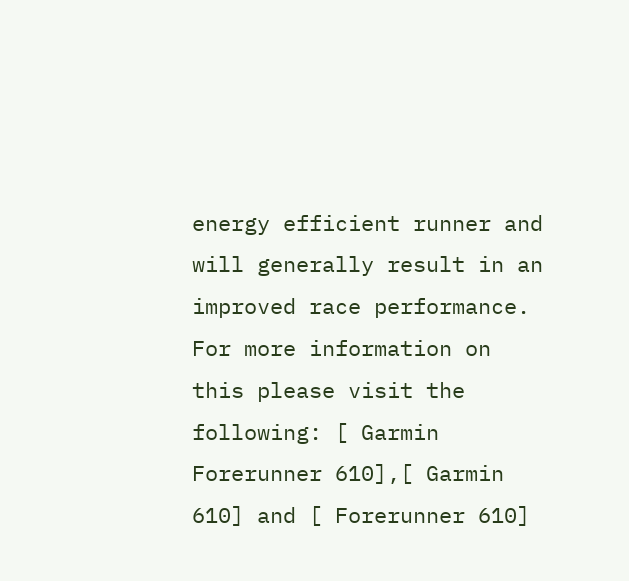energy efficient runner and will generally result in an improved race performance. For more information on this please visit the following: [ Garmin Forerunner 610],[ Garmin 610] and [ Forerunner 610]